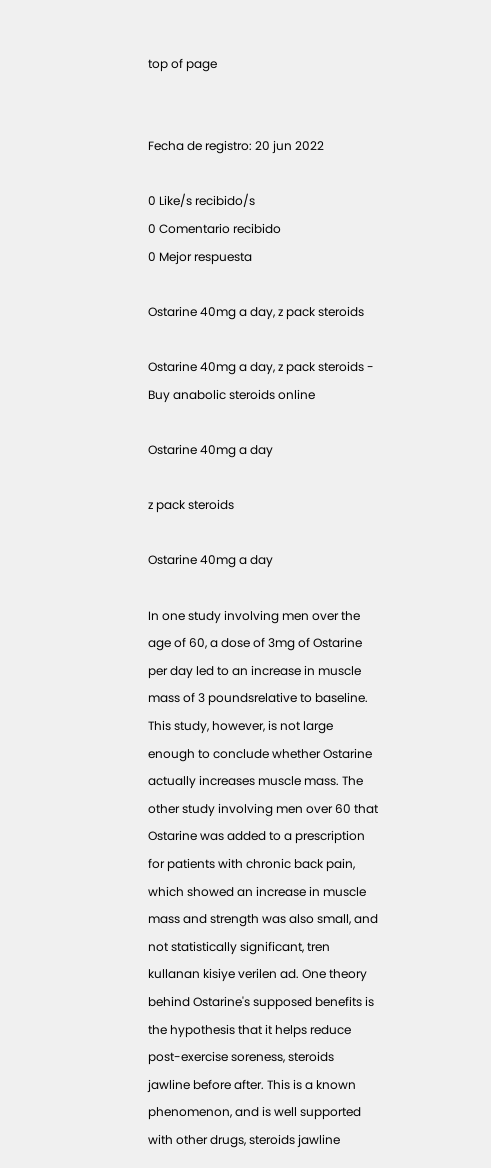top of page


Fecha de registro: 20 jun 2022

0 Like/s recibido/s
0 Comentario recibido
0 Mejor respuesta

Ostarine 40mg a day, z pack steroids

Ostarine 40mg a day, z pack steroids - Buy anabolic steroids online

Ostarine 40mg a day

z pack steroids

Ostarine 40mg a day

In one study involving men over the age of 60, a dose of 3mg of Ostarine per day led to an increase in muscle mass of 3 poundsrelative to baseline. This study, however, is not large enough to conclude whether Ostarine actually increases muscle mass. The other study involving men over 60 that Ostarine was added to a prescription for patients with chronic back pain, which showed an increase in muscle mass and strength was also small, and not statistically significant, tren kullanan kisiye verilen ad. One theory behind Ostarine's supposed benefits is the hypothesis that it helps reduce post-exercise soreness, steroids jawline before after. This is a known phenomenon, and is well supported with other drugs, steroids jawline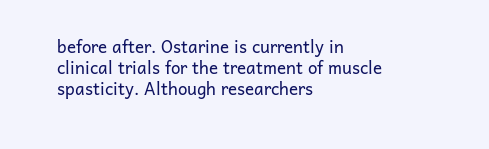before after. Ostarine is currently in clinical trials for the treatment of muscle spasticity. Although researchers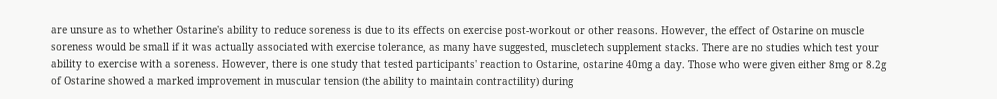are unsure as to whether Ostarine's ability to reduce soreness is due to its effects on exercise post-workout or other reasons. However, the effect of Ostarine on muscle soreness would be small if it was actually associated with exercise tolerance, as many have suggested, muscletech supplement stacks. There are no studies which test your ability to exercise with a soreness. However, there is one study that tested participants' reaction to Ostarine, ostarine 40mg a day. Those who were given either 8mg or 8.2g of Ostarine showed a marked improvement in muscular tension (the ability to maintain contractility) during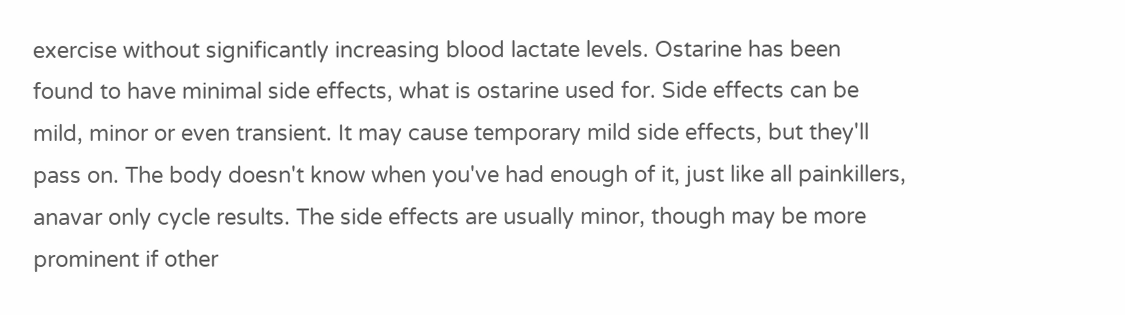exercise without significantly increasing blood lactate levels. Ostarine has been found to have minimal side effects, what is ostarine used for. Side effects can be mild, minor or even transient. It may cause temporary mild side effects, but they'll pass on. The body doesn't know when you've had enough of it, just like all painkillers, anavar only cycle results. The side effects are usually minor, though may be more prominent if other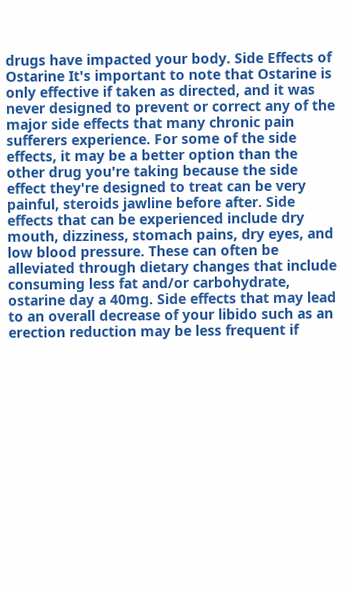drugs have impacted your body. Side Effects of Ostarine It's important to note that Ostarine is only effective if taken as directed, and it was never designed to prevent or correct any of the major side effects that many chronic pain sufferers experience. For some of the side effects, it may be a better option than the other drug you're taking because the side effect they're designed to treat can be very painful, steroids jawline before after. Side effects that can be experienced include dry mouth, dizziness, stomach pains, dry eyes, and low blood pressure. These can often be alleviated through dietary changes that include consuming less fat and/or carbohydrate, ostarine day a 40mg. Side effects that may lead to an overall decrease of your libido such as an erection reduction may be less frequent if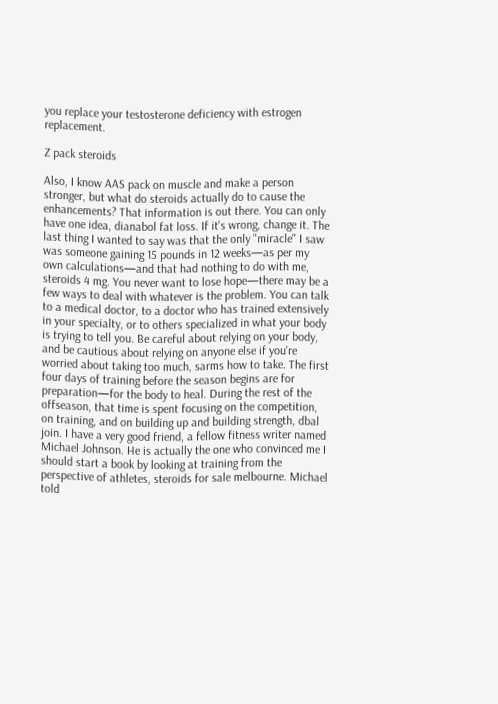you replace your testosterone deficiency with estrogen replacement.

Z pack steroids

Also, I know AAS pack on muscle and make a person stronger, but what do steroids actually do to cause the enhancements? That information is out there. You can only have one idea, dianabol fat loss. If it's wrong, change it. The last thing I wanted to say was that the only "miracle" I saw was someone gaining 15 pounds in 12 weeks—as per my own calculations—and that had nothing to do with me, steroids 4 mg. You never want to lose hope—there may be a few ways to deal with whatever is the problem. You can talk to a medical doctor, to a doctor who has trained extensively in your specialty, or to others specialized in what your body is trying to tell you. Be careful about relying on your body, and be cautious about relying on anyone else if you're worried about taking too much, sarms how to take. The first four days of training before the season begins are for preparation—for the body to heal. During the rest of the offseason, that time is spent focusing on the competition, on training, and on building up and building strength, dbal join. I have a very good friend, a fellow fitness writer named Michael Johnson. He is actually the one who convinced me I should start a book by looking at training from the perspective of athletes, steroids for sale melbourne. Michael told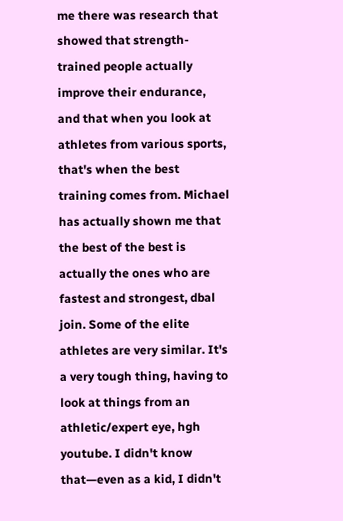me there was research that showed that strength-trained people actually improve their endurance, and that when you look at athletes from various sports, that's when the best training comes from. Michael has actually shown me that the best of the best is actually the ones who are fastest and strongest, dbal join. Some of the elite athletes are very similar. It's a very tough thing, having to look at things from an athletic/expert eye, hgh youtube. I didn't know that—even as a kid, I didn't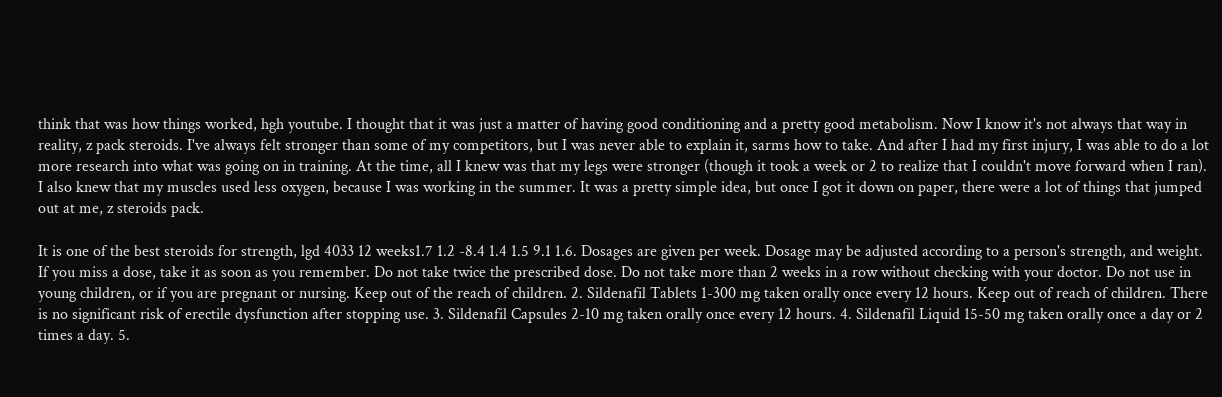think that was how things worked, hgh youtube. I thought that it was just a matter of having good conditioning and a pretty good metabolism. Now I know it's not always that way in reality, z pack steroids. I've always felt stronger than some of my competitors, but I was never able to explain it, sarms how to take. And after I had my first injury, I was able to do a lot more research into what was going on in training. At the time, all I knew was that my legs were stronger (though it took a week or 2 to realize that I couldn't move forward when I ran). I also knew that my muscles used less oxygen, because I was working in the summer. It was a pretty simple idea, but once I got it down on paper, there were a lot of things that jumped out at me, z steroids pack.

It is one of the best steroids for strength, lgd 4033 12 weeks1.7 1.2 -8.4 1.4 1.5 9.1 1.6. Dosages are given per week. Dosage may be adjusted according to a person's strength, and weight. If you miss a dose, take it as soon as you remember. Do not take twice the prescribed dose. Do not take more than 2 weeks in a row without checking with your doctor. Do not use in young children, or if you are pregnant or nursing. Keep out of the reach of children. 2. Sildenafil Tablets 1-300 mg taken orally once every 12 hours. Keep out of reach of children. There is no significant risk of erectile dysfunction after stopping use. 3. Sildenafil Capsules 2-10 mg taken orally once every 12 hours. 4. Sildenafil Liquid 15-50 mg taken orally once a day or 2 times a day. 5.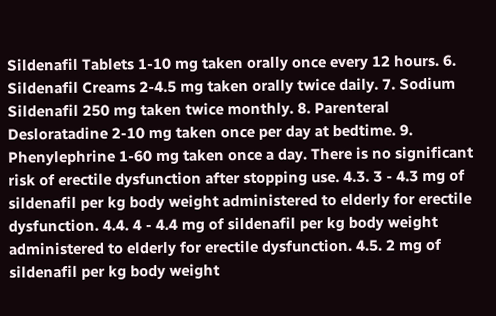Sildenafil Tablets 1-10 mg taken orally once every 12 hours. 6. Sildenafil Creams 2-4.5 mg taken orally twice daily. 7. Sodium Sildenafil 250 mg taken twice monthly. 8. Parenteral Desloratadine 2-10 mg taken once per day at bedtime. 9. Phenylephrine 1-60 mg taken once a day. There is no significant risk of erectile dysfunction after stopping use. 4.3. 3 - 4.3 mg of sildenafil per kg body weight administered to elderly for erectile dysfunction. 4.4. 4 - 4.4 mg of sildenafil per kg body weight administered to elderly for erectile dysfunction. 4.5. 2 mg of sildenafil per kg body weight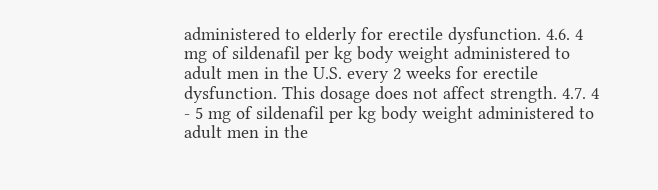administered to elderly for erectile dysfunction. 4.6. 4 mg of sildenafil per kg body weight administered to adult men in the U.S. every 2 weeks for erectile dysfunction. This dosage does not affect strength. 4.7. 4 - 5 mg of sildenafil per kg body weight administered to adult men in the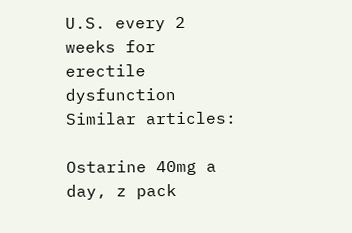U.S. every 2 weeks for erectile dysfunction Similar articles:

Ostarine 40mg a day, z pack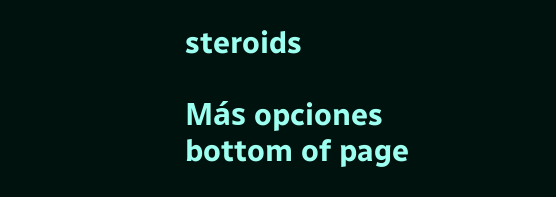steroids

Más opciones
bottom of page